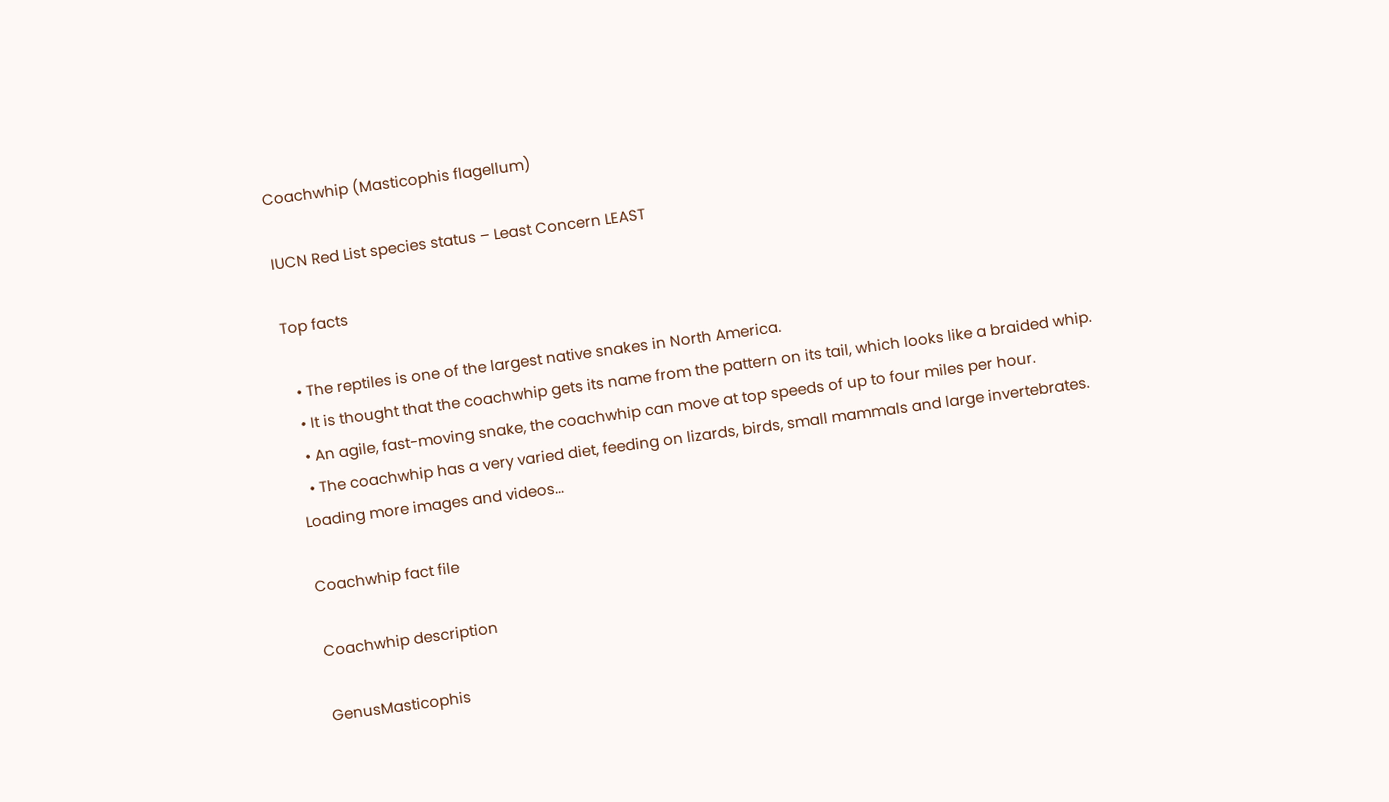Coachwhip (Masticophis flagellum)

IUCN Red List species status – Least Concern LEAST

Top facts

  • The reptiles is one of the largest native snakes in North America.
  • It is thought that the coachwhip gets its name from the pattern on its tail, which looks like a braided whip.
  • An agile, fast-moving snake, the coachwhip can move at top speeds of up to four miles per hour.
  • The coachwhip has a very varied diet, feeding on lizards, birds, small mammals and large invertebrates.
Loading more images and videos...

Coachwhip fact file

Coachwhip description

GenusMasticophis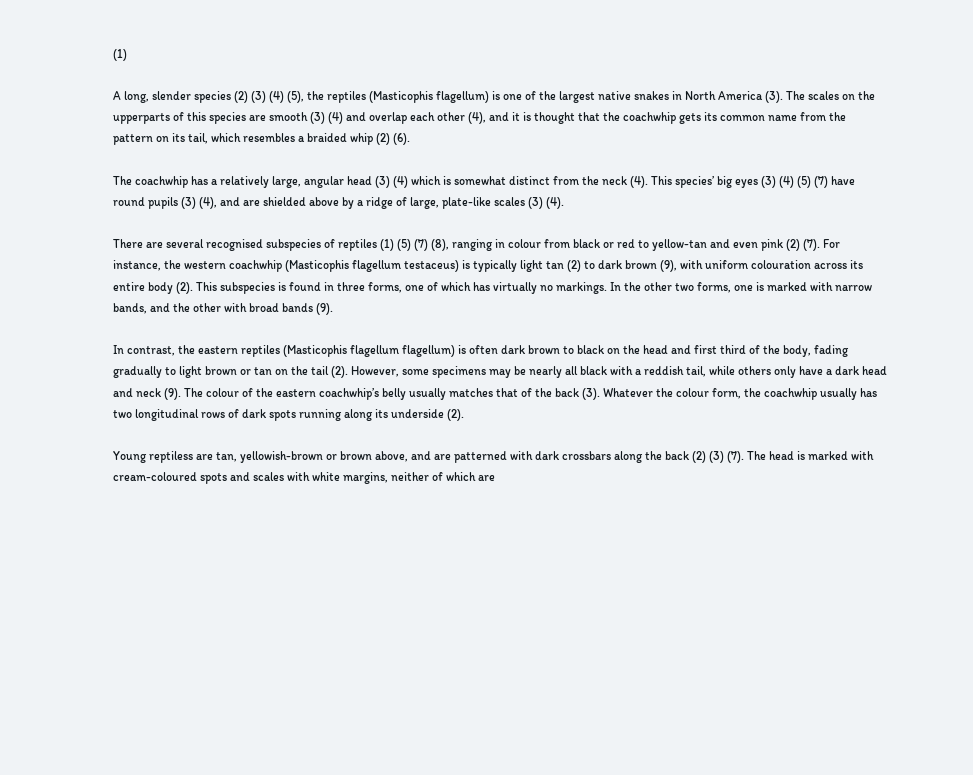(1)

A long, slender species (2) (3) (4) (5), the reptiles (Masticophis flagellum) is one of the largest native snakes in North America (3). The scales on the upperparts of this species are smooth (3) (4) and overlap each other (4), and it is thought that the coachwhip gets its common name from the pattern on its tail, which resembles a braided whip (2) (6).

The coachwhip has a relatively large, angular head (3) (4) which is somewhat distinct from the neck (4). This species’ big eyes (3) (4) (5) (7) have round pupils (3) (4), and are shielded above by a ridge of large, plate-like scales (3) (4).

There are several recognised subspecies of reptiles (1) (5) (7) (8), ranging in colour from black or red to yellow-tan and even pink (2) (7). For instance, the western coachwhip (Masticophis flagellum testaceus) is typically light tan (2) to dark brown (9), with uniform colouration across its entire body (2). This subspecies is found in three forms, one of which has virtually no markings. In the other two forms, one is marked with narrow bands, and the other with broad bands (9).

In contrast, the eastern reptiles (Masticophis flagellum flagellum) is often dark brown to black on the head and first third of the body, fading gradually to light brown or tan on the tail (2). However, some specimens may be nearly all black with a reddish tail, while others only have a dark head and neck (9). The colour of the eastern coachwhip’s belly usually matches that of the back (3). Whatever the colour form, the coachwhip usually has two longitudinal rows of dark spots running along its underside (2).

Young reptiless are tan, yellowish-brown or brown above, and are patterned with dark crossbars along the back (2) (3) (7). The head is marked with cream-coloured spots and scales with white margins, neither of which are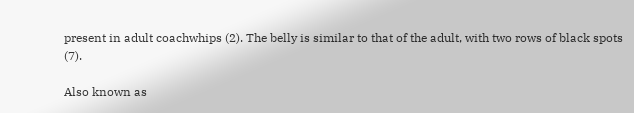present in adult coachwhips (2). The belly is similar to that of the adult, with two rows of black spots (7).

Also known as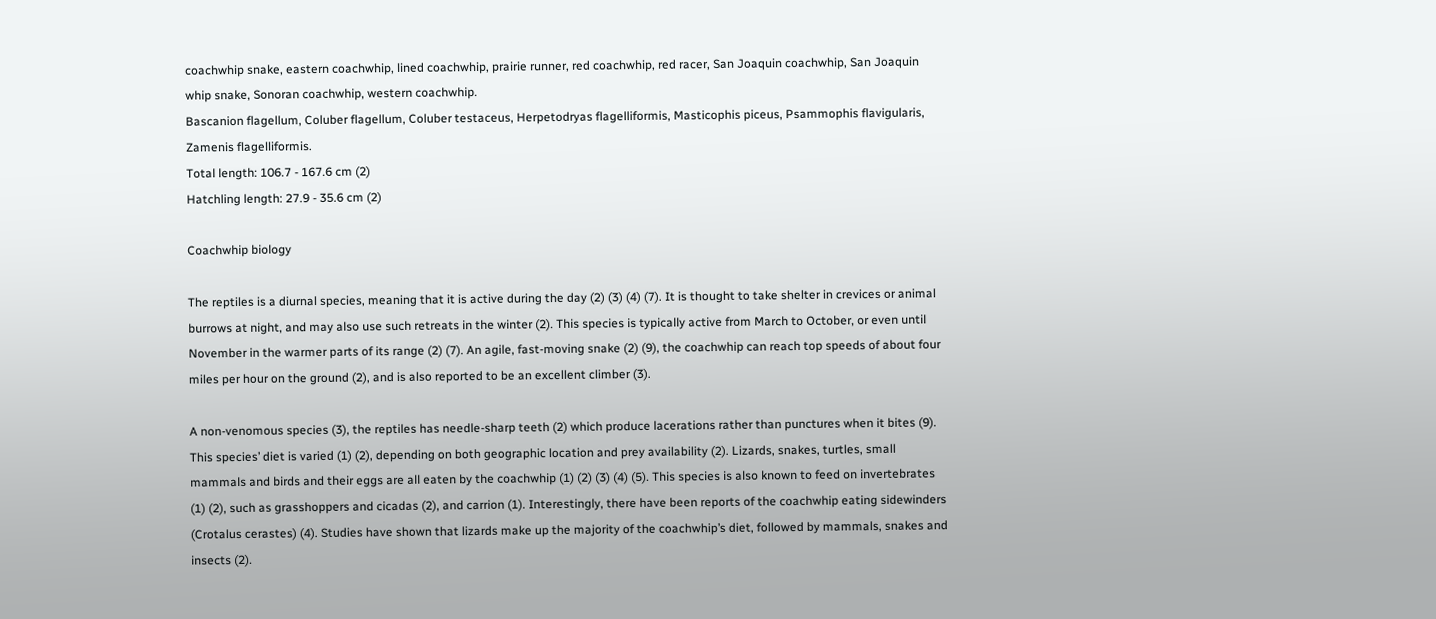coachwhip snake, eastern coachwhip, lined coachwhip, prairie runner, red coachwhip, red racer, San Joaquin coachwhip, San Joaquin whip snake, Sonoran coachwhip, western coachwhip.
Bascanion flagellum, Coluber flagellum, Coluber testaceus, Herpetodryas flagelliformis, Masticophis piceus, Psammophis flavigularis, Zamenis flagelliformis.
Total length: 106.7 - 167.6 cm (2)
Hatchling length: 27.9 - 35.6 cm (2)

Coachwhip biology

The reptiles is a diurnal species, meaning that it is active during the day (2) (3) (4) (7). It is thought to take shelter in crevices or animal burrows at night, and may also use such retreats in the winter (2). This species is typically active from March to October, or even until November in the warmer parts of its range (2) (7). An agile, fast-moving snake (2) (9), the coachwhip can reach top speeds of about four miles per hour on the ground (2), and is also reported to be an excellent climber (3).

A non-venomous species (3), the reptiles has needle-sharp teeth (2) which produce lacerations rather than punctures when it bites (9). This species’ diet is varied (1) (2), depending on both geographic location and prey availability (2). Lizards, snakes, turtles, small mammals and birds and their eggs are all eaten by the coachwhip (1) (2) (3) (4) (5). This species is also known to feed on invertebrates (1) (2), such as grasshoppers and cicadas (2), and carrion (1). Interestingly, there have been reports of the coachwhip eating sidewinders (Crotalus cerastes) (4). Studies have shown that lizards make up the majority of the coachwhip’s diet, followed by mammals, snakes and insects (2).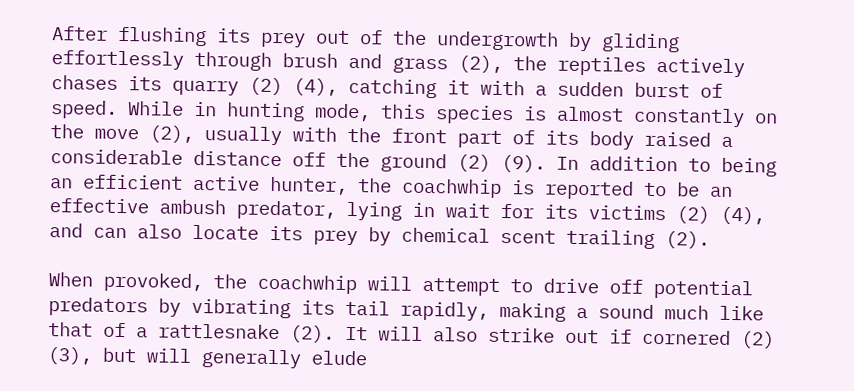After flushing its prey out of the undergrowth by gliding effortlessly through brush and grass (2), the reptiles actively chases its quarry (2) (4), catching it with a sudden burst of speed. While in hunting mode, this species is almost constantly on the move (2), usually with the front part of its body raised a considerable distance off the ground (2) (9). In addition to being an efficient active hunter, the coachwhip is reported to be an effective ambush predator, lying in wait for its victims (2) (4), and can also locate its prey by chemical scent trailing (2).

When provoked, the coachwhip will attempt to drive off potential predators by vibrating its tail rapidly, making a sound much like that of a rattlesnake (2). It will also strike out if cornered (2) (3), but will generally elude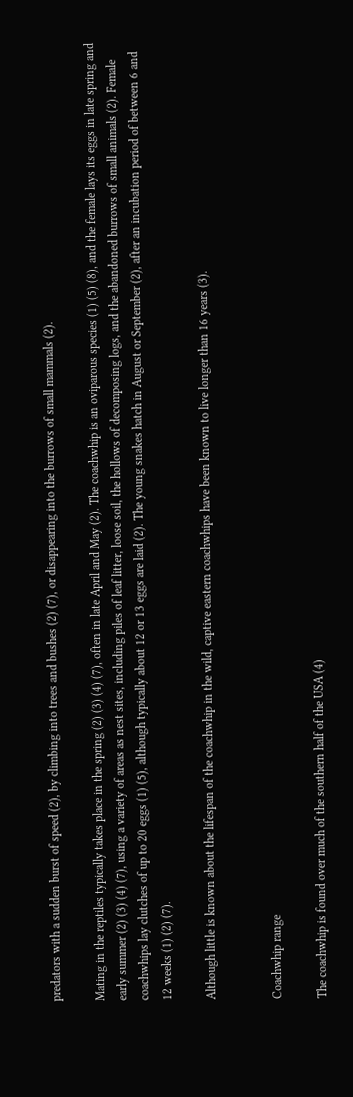predators with a sudden burst of speed (2), by climbing into trees and bushes (2) (7), or disappearing into the burrows of small mammals (2).

Mating in the reptiles typically takes place in the spring (2) (3) (4) (7), often in late April and May (2). The coachwhip is an oviparous species (1) (5) (8), and the female lays its eggs in late spring and early summer (2) (3) (4) (7), using a variety of areas as nest sites, including piles of leaf litter, loose soil, the hollows of decomposing logs, and the abandoned burrows of small animals (2). Female coachwhips lay clutches of up to 20 eggs (1) (5), although typically about 12 or 13 eggs are laid (2). The young snakes hatch in August or September (2), after an incubation period of between 6 and 12 weeks (1) (2) (7).

Although little is known about the lifespan of the coachwhip in the wild, captive eastern coachwhips have been known to live longer than 16 years (3).


Coachwhip range

The coachwhip is found over much of the southern half of the USA (4)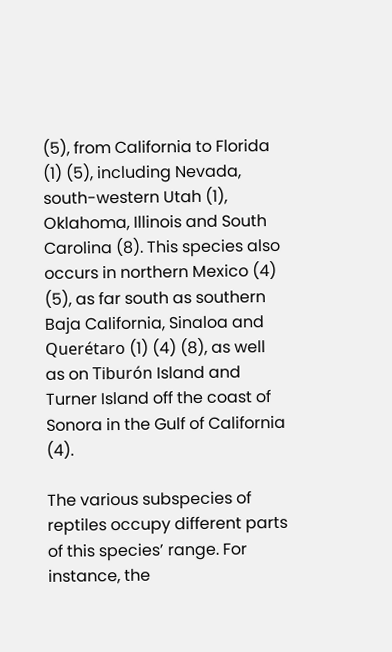(5), from California to Florida (1) (5), including Nevada, south-western Utah (1), Oklahoma, Illinois and South Carolina (8). This species also occurs in northern Mexico (4) (5), as far south as southern Baja California, Sinaloa and Querétaro (1) (4) (8), as well as on Tiburón Island and Turner Island off the coast of Sonora in the Gulf of California (4).

The various subspecies of reptiles occupy different parts of this species’ range. For instance, the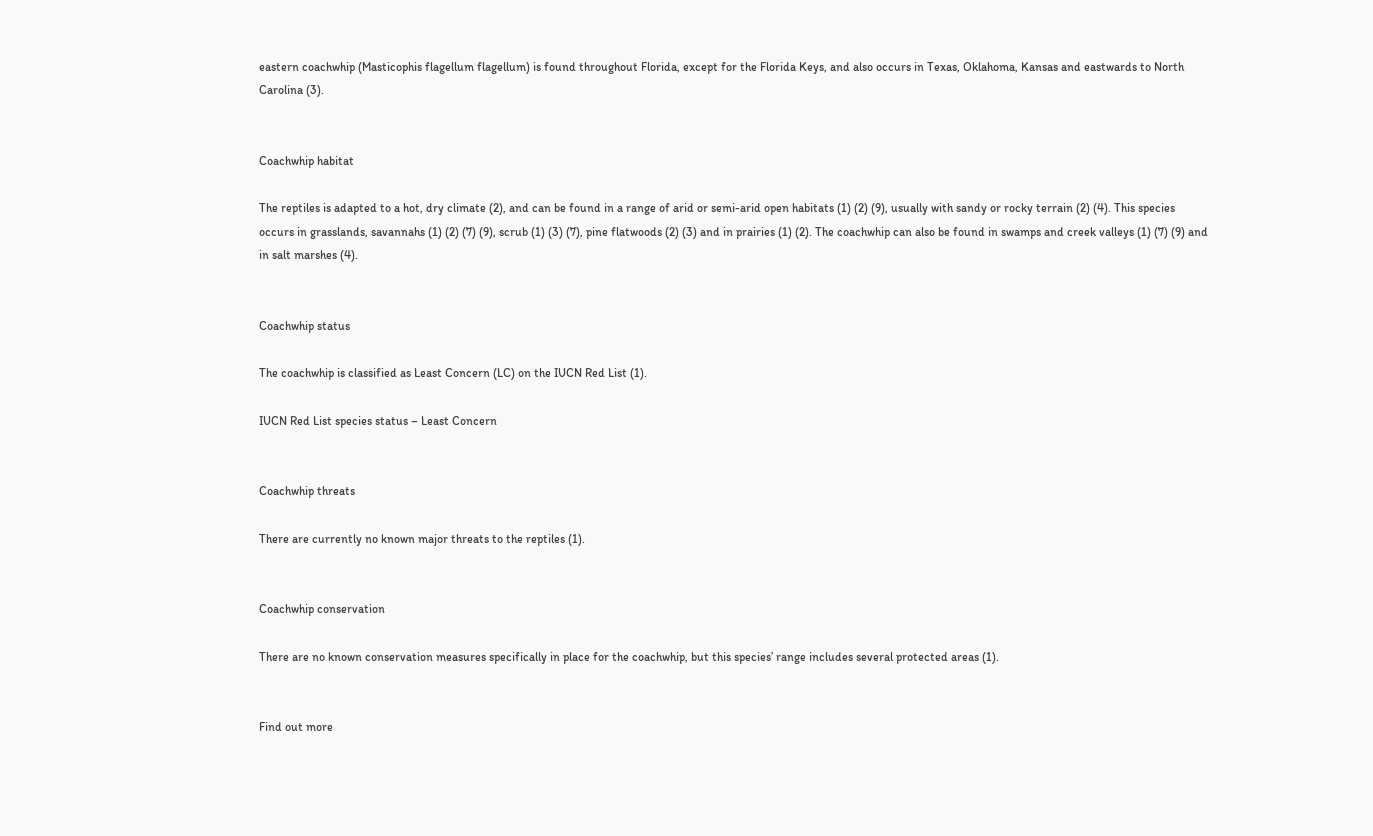eastern coachwhip (Masticophis flagellum flagellum) is found throughout Florida, except for the Florida Keys, and also occurs in Texas, Oklahoma, Kansas and eastwards to North Carolina (3).


Coachwhip habitat

The reptiles is adapted to a hot, dry climate (2), and can be found in a range of arid or semi-arid open habitats (1) (2) (9), usually with sandy or rocky terrain (2) (4). This species occurs in grasslands, savannahs (1) (2) (7) (9), scrub (1) (3) (7), pine flatwoods (2) (3) and in prairies (1) (2). The coachwhip can also be found in swamps and creek valleys (1) (7) (9) and in salt marshes (4).


Coachwhip status

The coachwhip is classified as Least Concern (LC) on the IUCN Red List (1).

IUCN Red List species status – Least Concern


Coachwhip threats

There are currently no known major threats to the reptiles (1).


Coachwhip conservation

There are no known conservation measures specifically in place for the coachwhip, but this species’ range includes several protected areas (1).


Find out more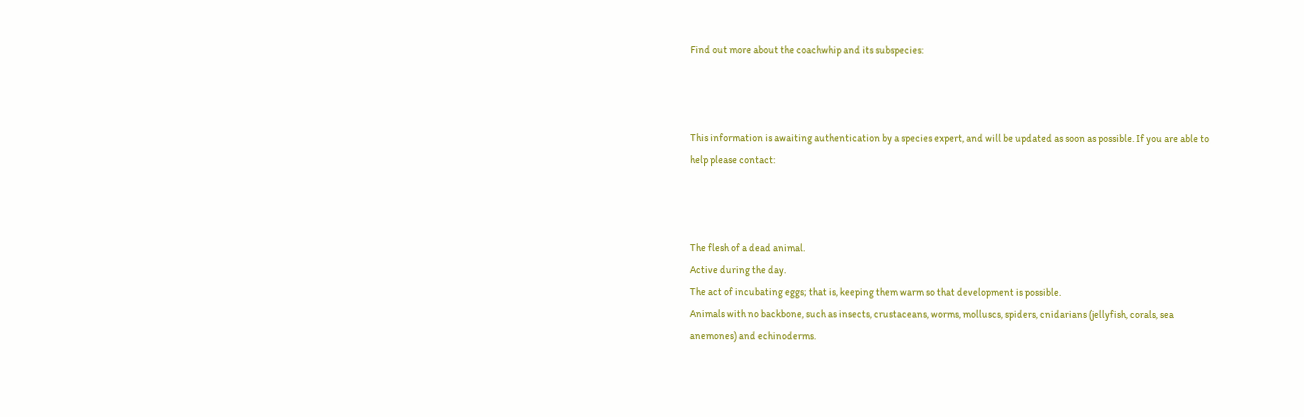Find out more about the coachwhip and its subspecies:



This information is awaiting authentication by a species expert, and will be updated as soon as possible. If you are able to help please contact:



The flesh of a dead animal.
Active during the day.
The act of incubating eggs; that is, keeping them warm so that development is possible.
Animals with no backbone, such as insects, crustaceans, worms, molluscs, spiders, cnidarians (jellyfish, corals, sea anemones) and echinoderms.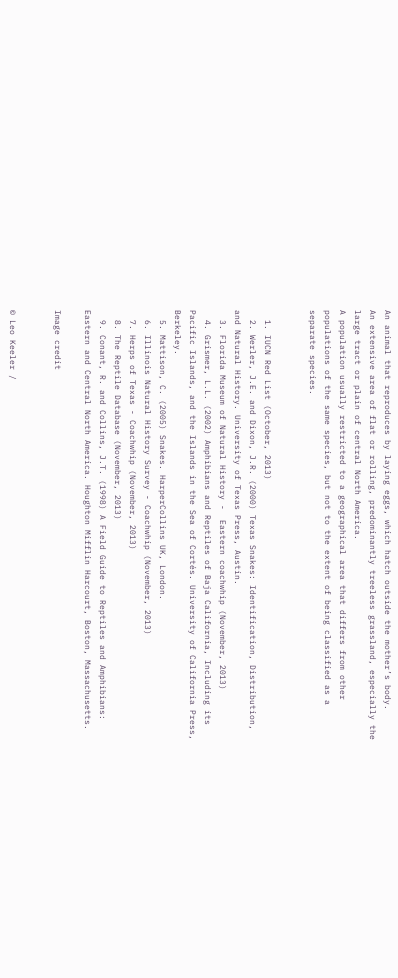An animal that reproduces by laying eggs, which hatch outside the mother’s body.
An extensive area of flat or rolling, predominantly treeless grassland, especially the large tract or plain of central North America.
A population usually restricted to a geographical area that differs from other populations of the same species, but not to the extent of being classified as a separate species.


  1. IUCN Red List (October, 2013)
  2. Werler, J.E. and Dixon, J.R. (2000) Texas Snakes: Identification, Distribution, and Natural History. University of Texas Press, Austin.
  3. Florida Museum of Natural History -  Eastern coachwhip (November, 2013)
  4. Grismer, L.L. (2002) Amphibians and Reptiles of Baja California, Including its Pacific Islands, and the Islands in the Sea of Cortés. University of California Press, Berkeley.
  5. Mattison, C. (2005) Snakes. HarperCollins UK, London.
  6. Illinois Natural History Survey - Coachwhip (November, 2013)
  7. Herps of Texas - Coachwhip (November, 2013)
  8. The Reptile Database (November, 2013)
  9. Conant, R. and Collins, J.T. (1998) A Field Guide to Reptiles and Amphibians: Eastern and Central North America. Houghton Mifflin Harcourt, Boston, Massachusetts.

Image credit


© Leo Keeler /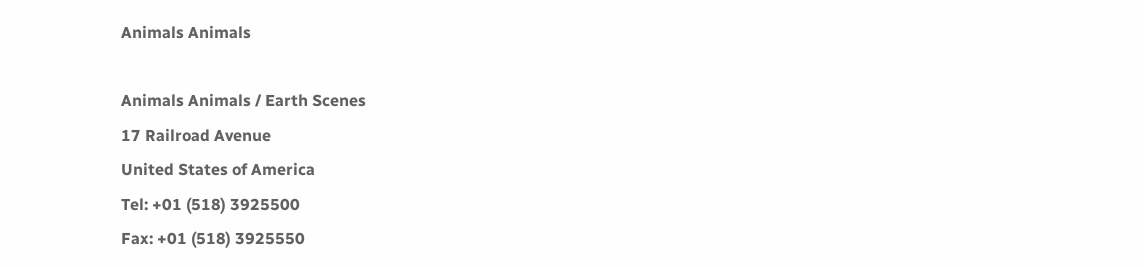Animals Animals

Animals Animals / Earth Scenes
17 Railroad Avenue
United States of America
Tel: +01 (518) 3925500
Fax: +01 (518) 3925550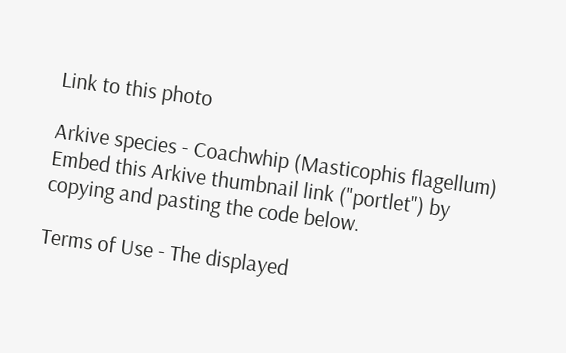Link to this photo

Arkive species - Coachwhip (Masticophis flagellum) Embed this Arkive thumbnail link ("portlet") by copying and pasting the code below.

Terms of Use - The displayed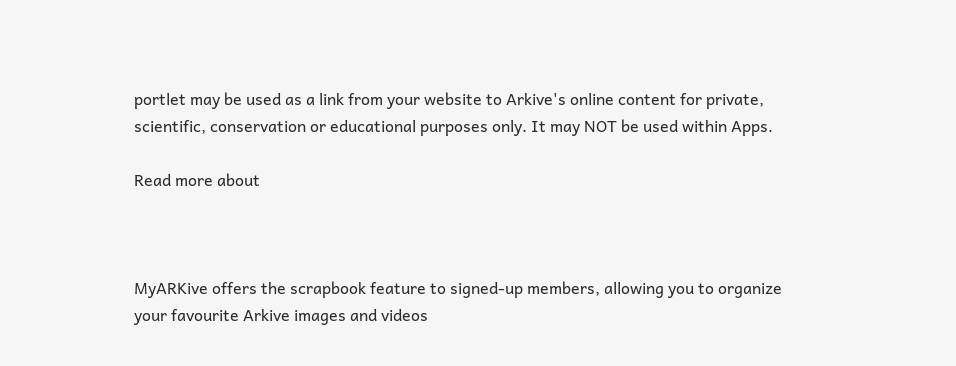portlet may be used as a link from your website to Arkive's online content for private, scientific, conservation or educational purposes only. It may NOT be used within Apps.

Read more about



MyARKive offers the scrapbook feature to signed-up members, allowing you to organize your favourite Arkive images and videos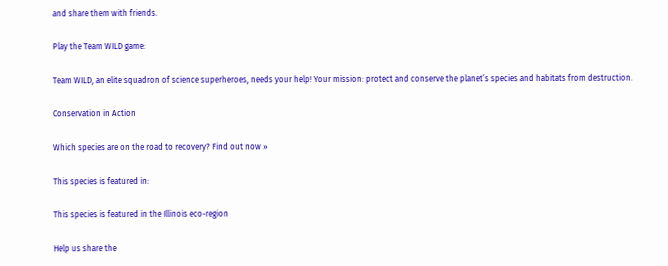and share them with friends.

Play the Team WILD game:

Team WILD, an elite squadron of science superheroes, needs your help! Your mission: protect and conserve the planet’s species and habitats from destruction.

Conservation in Action

Which species are on the road to recovery? Find out now »

This species is featured in:

This species is featured in the Illinois eco-region

Help us share the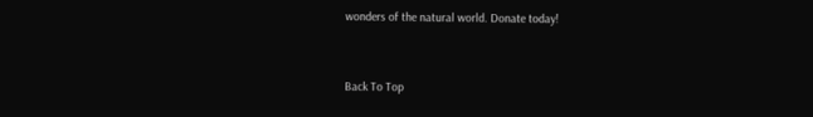wonders of the natural world. Donate today!


Back To Top